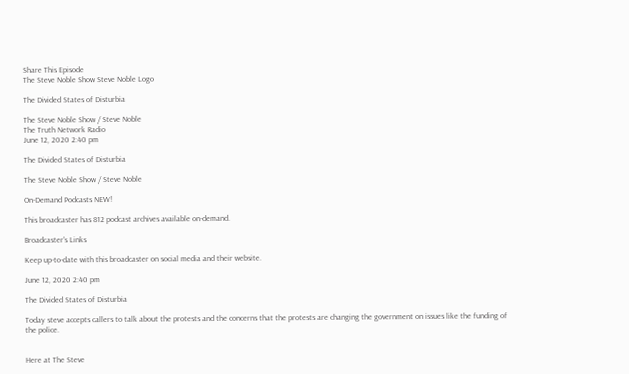Share This Episode
The Steve Noble Show Steve Noble Logo

The Divided States of Disturbia

The Steve Noble Show / Steve Noble
The Truth Network Radio
June 12, 2020 2:40 pm

The Divided States of Disturbia

The Steve Noble Show / Steve Noble

On-Demand Podcasts NEW!

This broadcaster has 812 podcast archives available on-demand.

Broadcaster's Links

Keep up-to-date with this broadcaster on social media and their website.

June 12, 2020 2:40 pm

The Divided States of Disturbia

Today steve accepts callers to talk about the protests and the concerns that the protests are changing the government on issues like the funding of the police.


Here at The Steve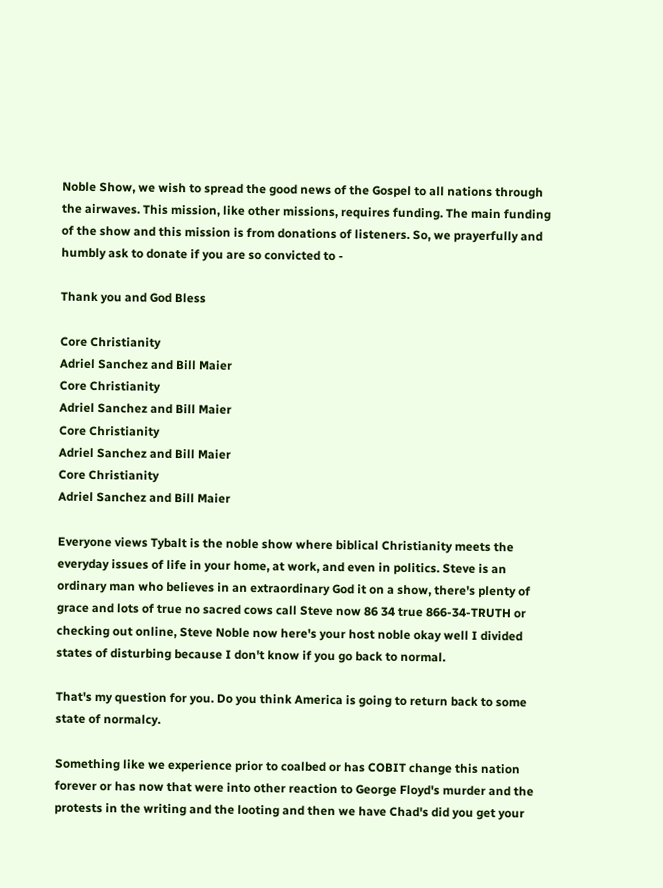Noble Show, we wish to spread the good news of the Gospel to all nations through the airwaves. This mission, like other missions, requires funding. The main funding of the show and this mission is from donations of listeners. So, we prayerfully and humbly ask to donate if you are so convicted to -

Thank you and God Bless

Core Christianity
Adriel Sanchez and Bill Maier
Core Christianity
Adriel Sanchez and Bill Maier
Core Christianity
Adriel Sanchez and Bill Maier
Core Christianity
Adriel Sanchez and Bill Maier

Everyone views Tybalt is the noble show where biblical Christianity meets the everyday issues of life in your home, at work, and even in politics. Steve is an ordinary man who believes in an extraordinary God it on a show, there's plenty of grace and lots of true no sacred cows call Steve now 86 34 true 866-34-TRUTH or checking out online, Steve Noble now here's your host noble okay well I divided states of disturbing because I don't know if you go back to normal.

That's my question for you. Do you think America is going to return back to some state of normalcy.

Something like we experience prior to coalbed or has COBIT change this nation forever or has now that were into other reaction to George Floyd's murder and the protests in the writing and the looting and then we have Chad's did you get your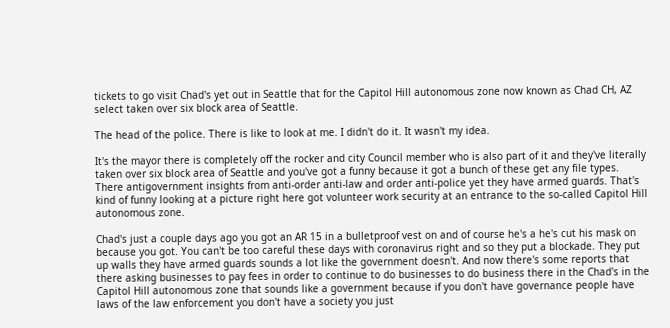tickets to go visit Chad's yet out in Seattle that for the Capitol Hill autonomous zone now known as Chad CH, AZ select taken over six block area of Seattle.

The head of the police. There is like to look at me. I didn't do it. It wasn't my idea.

It's the mayor there is completely off the rocker and city Council member who is also part of it and they've literally taken over six block area of Seattle and you've got a funny because it got a bunch of these get any file types. There antigovernment insights from anti-order anti-law and order anti-police yet they have armed guards. That's kind of funny looking at a picture right here got volunteer work security at an entrance to the so-called Capitol Hill autonomous zone.

Chad's just a couple days ago you got an AR 15 in a bulletproof vest on and of course he's a he's cut his mask on because you got. You can't be too careful these days with coronavirus right and so they put a blockade. They put up walls they have armed guards sounds a lot like the government doesn't. And now there's some reports that there asking businesses to pay fees in order to continue to do businesses to do business there in the Chad's in the Capitol Hill autonomous zone that sounds like a government because if you don't have governance people have laws of the law enforcement you don't have a society you just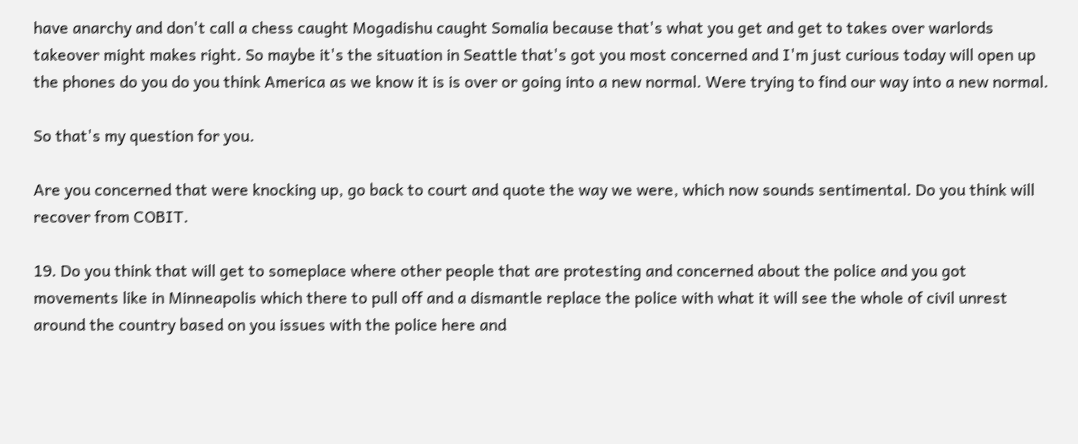have anarchy and don't call a chess caught Mogadishu caught Somalia because that's what you get and get to takes over warlords takeover might makes right. So maybe it's the situation in Seattle that's got you most concerned and I'm just curious today will open up the phones do you do you think America as we know it is is over or going into a new normal. Were trying to find our way into a new normal.

So that's my question for you.

Are you concerned that were knocking up, go back to court and quote the way we were, which now sounds sentimental. Do you think will recover from COBIT.

19. Do you think that will get to someplace where other people that are protesting and concerned about the police and you got movements like in Minneapolis which there to pull off and a dismantle replace the police with what it will see the whole of civil unrest around the country based on you issues with the police here and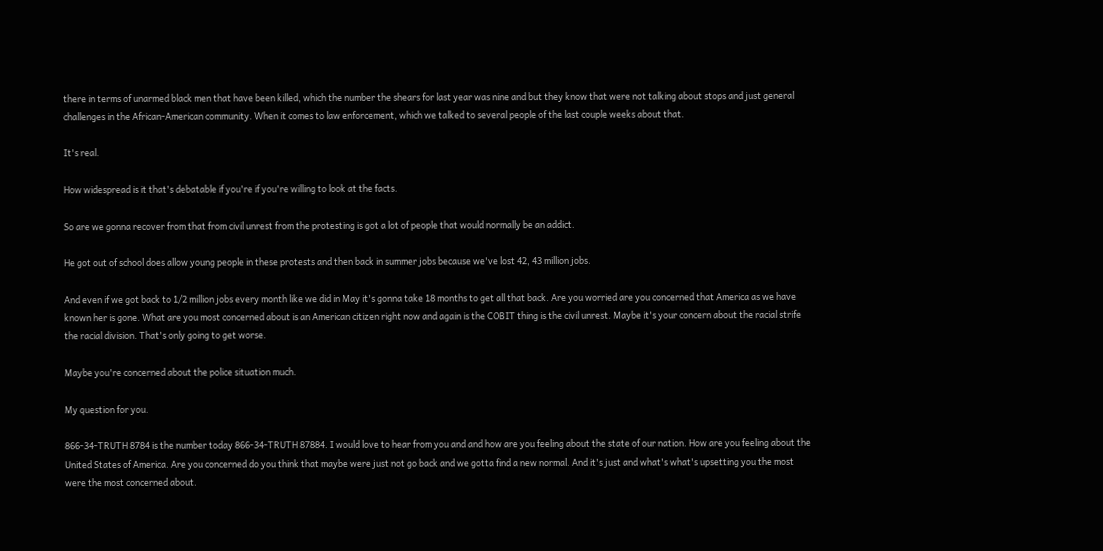there in terms of unarmed black men that have been killed, which the number the shears for last year was nine and but they know that were not talking about stops and just general challenges in the African-American community. When it comes to law enforcement, which we talked to several people of the last couple weeks about that.

It's real.

How widespread is it that's debatable if you're if you're willing to look at the facts.

So are we gonna recover from that from civil unrest from the protesting is got a lot of people that would normally be an addict.

He got out of school does allow young people in these protests and then back in summer jobs because we've lost 42, 43 million jobs.

And even if we got back to 1/2 million jobs every month like we did in May it's gonna take 18 months to get all that back. Are you worried are you concerned that America as we have known her is gone. What are you most concerned about is an American citizen right now and again is the COBIT thing is the civil unrest. Maybe it's your concern about the racial strife the racial division. That's only going to get worse.

Maybe you're concerned about the police situation much.

My question for you.

866-34-TRUTH 8784 is the number today 866-34-TRUTH 87884. I would love to hear from you and and how are you feeling about the state of our nation. How are you feeling about the United States of America. Are you concerned do you think that maybe were just not go back and we gotta find a new normal. And it's just and what's what's upsetting you the most were the most concerned about.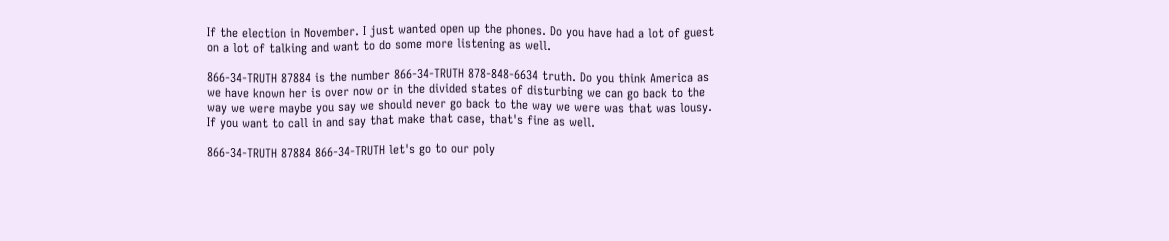If the election in November. I just wanted open up the phones. Do you have had a lot of guest on a lot of talking and want to do some more listening as well.

866-34-TRUTH 87884 is the number 866-34-TRUTH 878-848-6634 truth. Do you think America as we have known her is over now or in the divided states of disturbing we can go back to the way we were maybe you say we should never go back to the way we were was that was lousy. If you want to call in and say that make that case, that's fine as well.

866-34-TRUTH 87884 866-34-TRUTH let's go to our poly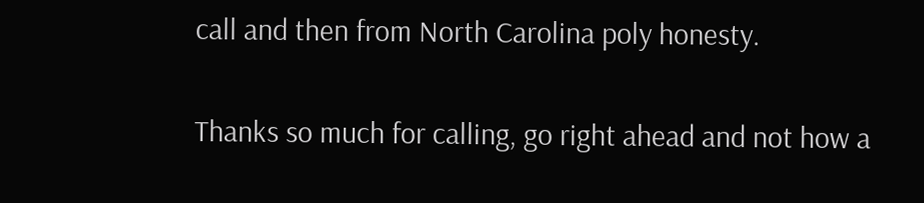call and then from North Carolina poly honesty.

Thanks so much for calling, go right ahead and not how a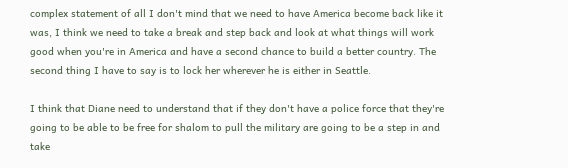complex statement of all I don't mind that we need to have America become back like it was, I think we need to take a break and step back and look at what things will work good when you're in America and have a second chance to build a better country. The second thing I have to say is to lock her wherever he is either in Seattle.

I think that Diane need to understand that if they don't have a police force that they're going to be able to be free for shalom to pull the military are going to be a step in and take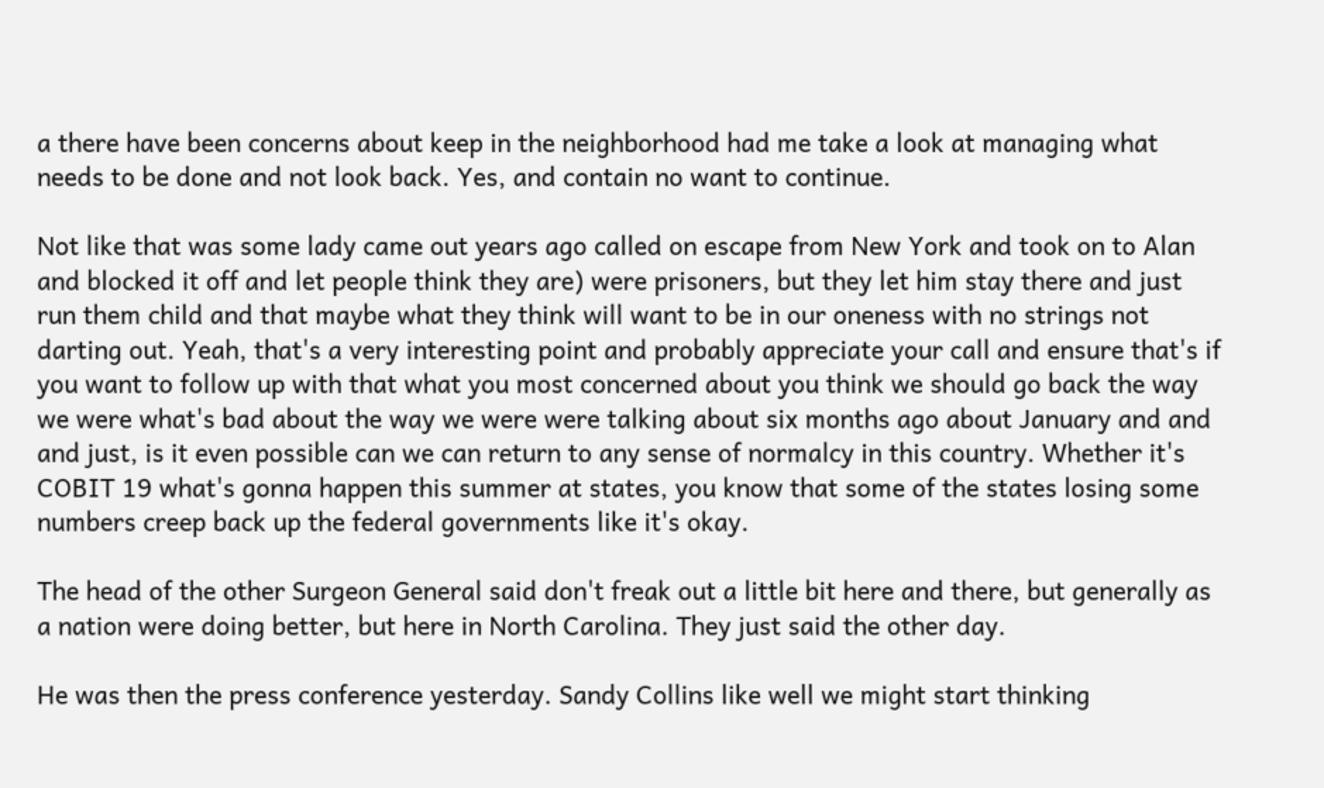a there have been concerns about keep in the neighborhood had me take a look at managing what needs to be done and not look back. Yes, and contain no want to continue.

Not like that was some lady came out years ago called on escape from New York and took on to Alan and blocked it off and let people think they are) were prisoners, but they let him stay there and just run them child and that maybe what they think will want to be in our oneness with no strings not darting out. Yeah, that's a very interesting point and probably appreciate your call and ensure that's if you want to follow up with that what you most concerned about you think we should go back the way we were what's bad about the way we were were talking about six months ago about January and and and just, is it even possible can we can return to any sense of normalcy in this country. Whether it's COBIT 19 what's gonna happen this summer at states, you know that some of the states losing some numbers creep back up the federal governments like it's okay.

The head of the other Surgeon General said don't freak out a little bit here and there, but generally as a nation were doing better, but here in North Carolina. They just said the other day.

He was then the press conference yesterday. Sandy Collins like well we might start thinking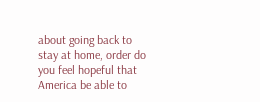about going back to stay at home, order do you feel hopeful that America be able to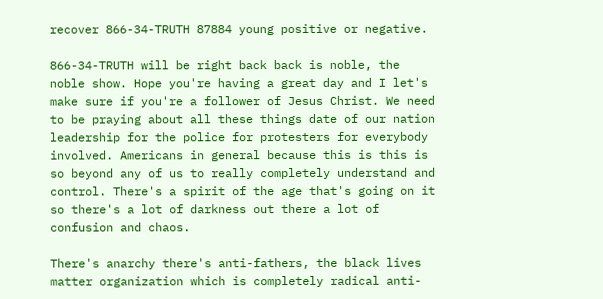recover 866-34-TRUTH 87884 young positive or negative.

866-34-TRUTH will be right back back is noble, the noble show. Hope you're having a great day and I let's make sure if you're a follower of Jesus Christ. We need to be praying about all these things date of our nation leadership for the police for protesters for everybody involved. Americans in general because this is this is so beyond any of us to really completely understand and control. There's a spirit of the age that's going on it so there's a lot of darkness out there a lot of confusion and chaos.

There's anarchy there's anti-fathers, the black lives matter organization which is completely radical anti-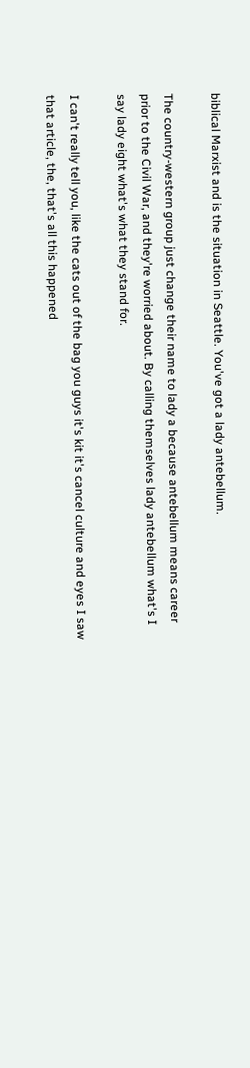biblical Marxist and is the situation in Seattle. You've got a lady antebellum.

The country-western group just change their name to lady a because antebellum means career prior to the Civil War, and they're worried about. By calling themselves lady antebellum what's I say lady eight what's what they stand for.

I can't really tell you, like the cats out of the bag you guys it's kit it's cancel culture and eyes I saw that article, the, that's all this happened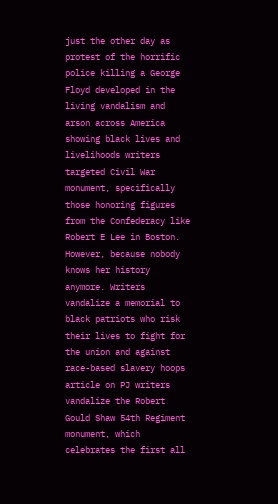just the other day as protest of the horrific police killing a George Floyd developed in the living vandalism and arson across America showing black lives and livelihoods writers targeted Civil War monument, specifically those honoring figures from the Confederacy like Robert E Lee in Boston. However, because nobody knows her history anymore. Writers vandalize a memorial to black patriots who risk their lives to fight for the union and against race-based slavery hoops article on PJ writers vandalize the Robert Gould Shaw 54th Regiment monument, which celebrates the first all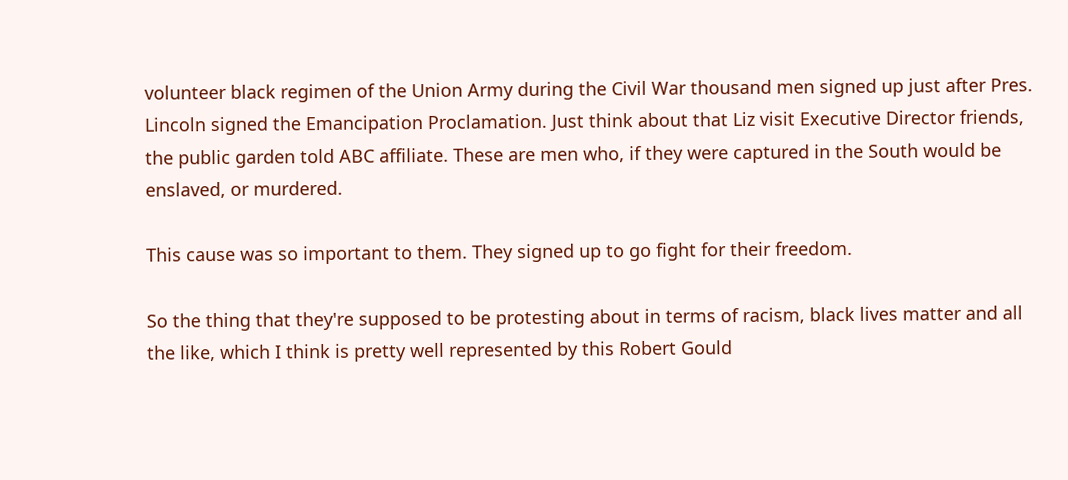volunteer black regimen of the Union Army during the Civil War thousand men signed up just after Pres. Lincoln signed the Emancipation Proclamation. Just think about that Liz visit Executive Director friends, the public garden told ABC affiliate. These are men who, if they were captured in the South would be enslaved, or murdered.

This cause was so important to them. They signed up to go fight for their freedom.

So the thing that they're supposed to be protesting about in terms of racism, black lives matter and all the like, which I think is pretty well represented by this Robert Gould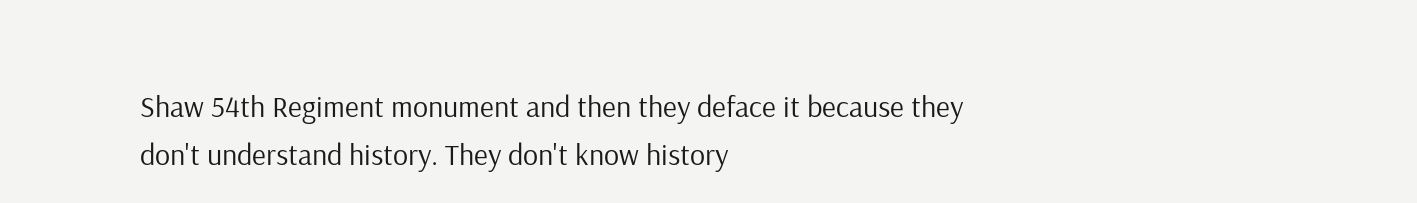Shaw 54th Regiment monument and then they deface it because they don't understand history. They don't know history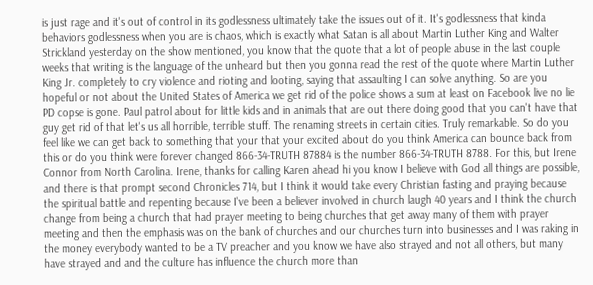is just rage and it's out of control in its godlessness ultimately take the issues out of it. It's godlessness that kinda behaviors godlessness when you are is chaos, which is exactly what Satan is all about Martin Luther King and Walter Strickland yesterday on the show mentioned, you know that the quote that a lot of people abuse in the last couple weeks that writing is the language of the unheard but then you gonna read the rest of the quote where Martin Luther King Jr. completely to cry violence and rioting and looting, saying that assaulting I can solve anything. So are you hopeful or not about the United States of America we get rid of the police shows a sum at least on Facebook live no lie PD copse is gone. Paul patrol about for little kids and in animals that are out there doing good that you can't have that guy get rid of that let's us all horrible, terrible stuff. The renaming streets in certain cities. Truly remarkable. So do you feel like we can get back to something that your that your excited about do you think America can bounce back from this or do you think were forever changed 866-34-TRUTH 87884 is the number 866-34-TRUTH 8788. For this, but Irene Connor from North Carolina. Irene, thanks for calling Karen ahead hi you know I believe with God all things are possible, and there is that prompt second Chronicles 714, but I think it would take every Christian fasting and praying because the spiritual battle and repenting because I've been a believer involved in church laugh 40 years and I think the church change from being a church that had prayer meeting to being churches that get away many of them with prayer meeting and then the emphasis was on the bank of churches and our churches turn into businesses and I was raking in the money everybody wanted to be a TV preacher and you know we have also strayed and not all others, but many have strayed and and the culture has influence the church more than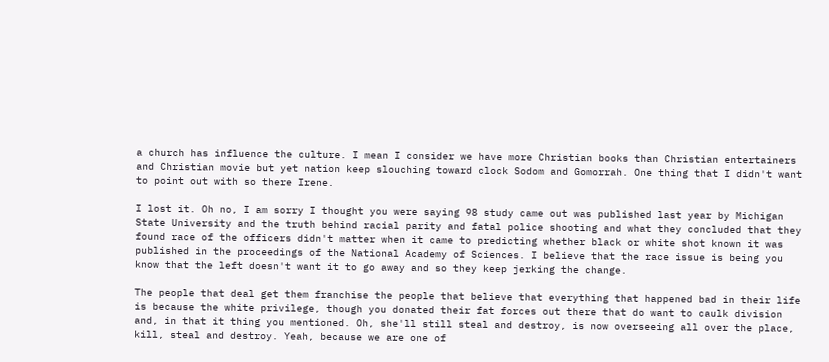a church has influence the culture. I mean I consider we have more Christian books than Christian entertainers and Christian movie but yet nation keep slouching toward clock Sodom and Gomorrah. One thing that I didn't want to point out with so there Irene.

I lost it. Oh no, I am sorry I thought you were saying 98 study came out was published last year by Michigan State University and the truth behind racial parity and fatal police shooting and what they concluded that they found race of the officers didn't matter when it came to predicting whether black or white shot known it was published in the proceedings of the National Academy of Sciences. I believe that the race issue is being you know that the left doesn't want it to go away and so they keep jerking the change.

The people that deal get them franchise the people that believe that everything that happened bad in their life is because the white privilege, though you donated their fat forces out there that do want to caulk division and, in that it thing you mentioned. Oh, she'll still steal and destroy, is now overseeing all over the place, kill, steal and destroy. Yeah, because we are one of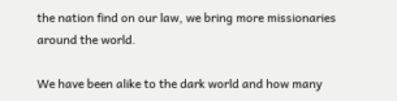the nation find on our law, we bring more missionaries around the world.

We have been alike to the dark world and how many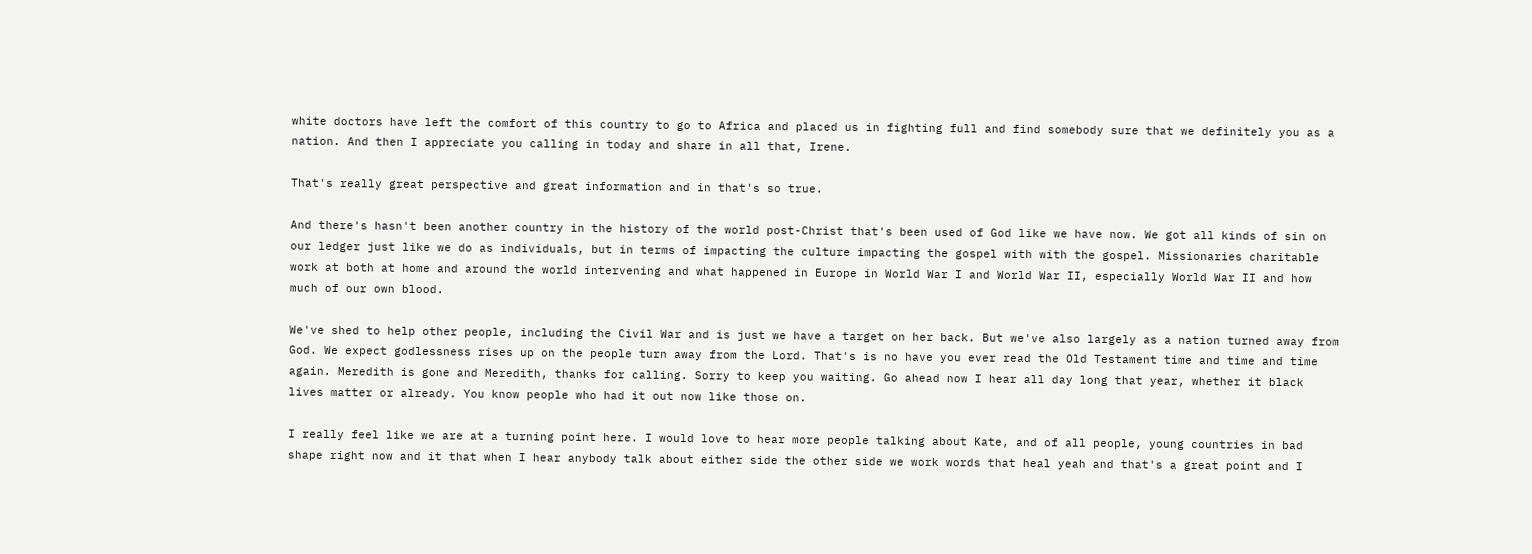white doctors have left the comfort of this country to go to Africa and placed us in fighting full and find somebody sure that we definitely you as a nation. And then I appreciate you calling in today and share in all that, Irene.

That's really great perspective and great information and in that's so true.

And there's hasn't been another country in the history of the world post-Christ that's been used of God like we have now. We got all kinds of sin on our ledger just like we do as individuals, but in terms of impacting the culture impacting the gospel with with the gospel. Missionaries charitable work at both at home and around the world intervening and what happened in Europe in World War I and World War II, especially World War II and how much of our own blood.

We've shed to help other people, including the Civil War and is just we have a target on her back. But we've also largely as a nation turned away from God. We expect godlessness rises up on the people turn away from the Lord. That's is no have you ever read the Old Testament time and time and time again. Meredith is gone and Meredith, thanks for calling. Sorry to keep you waiting. Go ahead now I hear all day long that year, whether it black lives matter or already. You know people who had it out now like those on.

I really feel like we are at a turning point here. I would love to hear more people talking about Kate, and of all people, young countries in bad shape right now and it that when I hear anybody talk about either side the other side we work words that heal yeah and that's a great point and I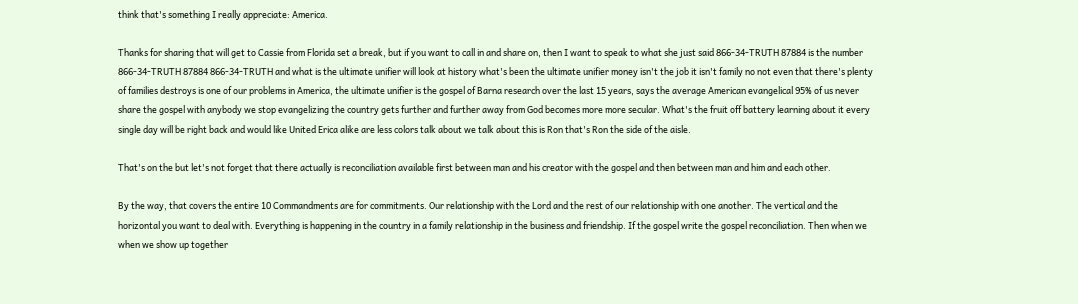think that's something I really appreciate: America.

Thanks for sharing that will get to Cassie from Florida set a break, but if you want to call in and share on, then I want to speak to what she just said 866-34-TRUTH 87884 is the number 866-34-TRUTH 87884 866-34-TRUTH and what is the ultimate unifier will look at history what's been the ultimate unifier money isn't the job it isn't family no not even that there's plenty of families destroys is one of our problems in America, the ultimate unifier is the gospel of Barna research over the last 15 years, says the average American evangelical 95% of us never share the gospel with anybody we stop evangelizing the country gets further and further away from God becomes more more secular. What's the fruit off battery learning about it every single day will be right back and would like United Erica alike are less colors talk about we talk about this is Ron that's Ron the side of the aisle.

That's on the but let's not forget that there actually is reconciliation available first between man and his creator with the gospel and then between man and him and each other.

By the way, that covers the entire 10 Commandments are for commitments. Our relationship with the Lord and the rest of our relationship with one another. The vertical and the horizontal you want to deal with. Everything is happening in the country in a family relationship in the business and friendship. If the gospel write the gospel reconciliation. Then when we when we show up together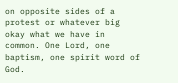on opposite sides of a protest or whatever big okay what we have in common. One Lord, one baptism, one spirit word of God.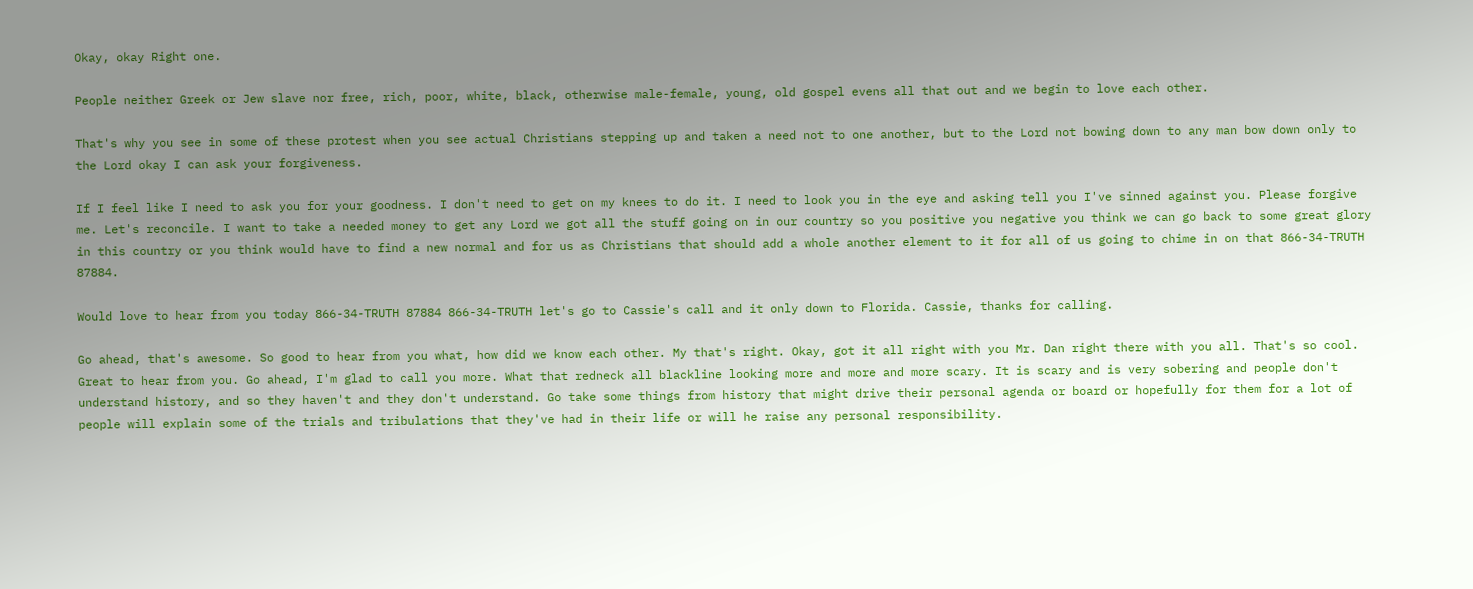Okay, okay Right one.

People neither Greek or Jew slave nor free, rich, poor, white, black, otherwise male-female, young, old gospel evens all that out and we begin to love each other.

That's why you see in some of these protest when you see actual Christians stepping up and taken a need not to one another, but to the Lord not bowing down to any man bow down only to the Lord okay I can ask your forgiveness.

If I feel like I need to ask you for your goodness. I don't need to get on my knees to do it. I need to look you in the eye and asking tell you I've sinned against you. Please forgive me. Let's reconcile. I want to take a needed money to get any Lord we got all the stuff going on in our country so you positive you negative you think we can go back to some great glory in this country or you think would have to find a new normal and for us as Christians that should add a whole another element to it for all of us going to chime in on that 866-34-TRUTH 87884.

Would love to hear from you today 866-34-TRUTH 87884 866-34-TRUTH let's go to Cassie's call and it only down to Florida. Cassie, thanks for calling.

Go ahead, that's awesome. So good to hear from you what, how did we know each other. My that's right. Okay, got it all right with you Mr. Dan right there with you all. That's so cool. Great to hear from you. Go ahead, I'm glad to call you more. What that redneck all blackline looking more and more and more scary. It is scary and is very sobering and people don't understand history, and so they haven't and they don't understand. Go take some things from history that might drive their personal agenda or board or hopefully for them for a lot of people will explain some of the trials and tribulations that they've had in their life or will he raise any personal responsibility.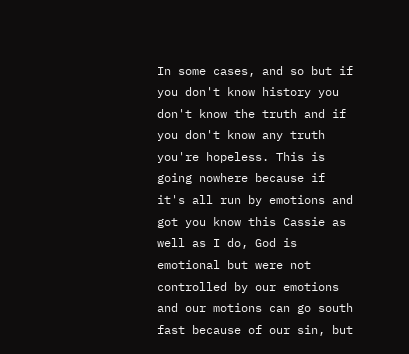In some cases, and so but if you don't know history you don't know the truth and if you don't know any truth you're hopeless. This is going nowhere because if it's all run by emotions and got you know this Cassie as well as I do, God is emotional but were not controlled by our emotions and our motions can go south fast because of our sin, but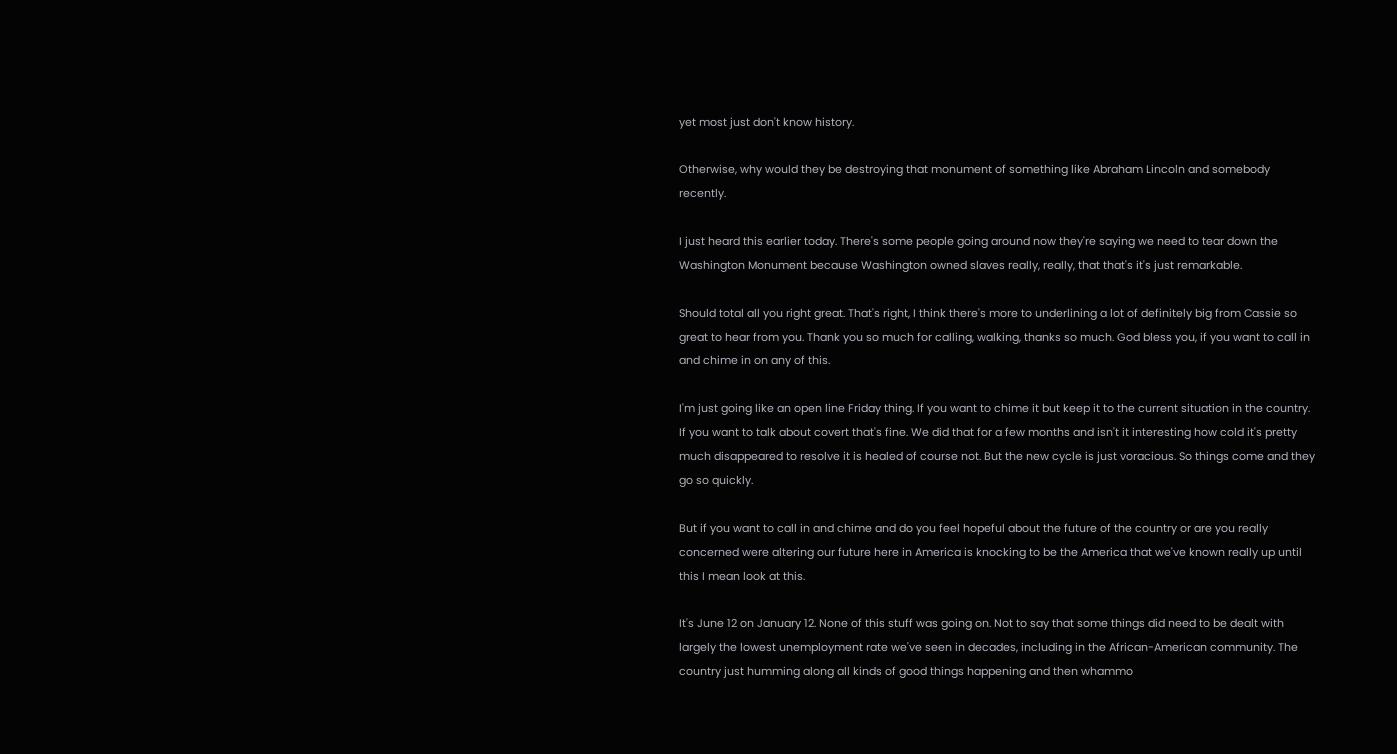yet most just don't know history.

Otherwise, why would they be destroying that monument of something like Abraham Lincoln and somebody recently.

I just heard this earlier today. There's some people going around now they're saying we need to tear down the Washington Monument because Washington owned slaves really, really, that that's it's just remarkable.

Should total all you right great. That's right, I think there's more to underlining a lot of definitely big from Cassie so great to hear from you. Thank you so much for calling, walking, thanks so much. God bless you, if you want to call in and chime in on any of this.

I'm just going like an open line Friday thing. If you want to chime it but keep it to the current situation in the country. If you want to talk about covert that's fine. We did that for a few months and isn't it interesting how cold it's pretty much disappeared to resolve it is healed of course not. But the new cycle is just voracious. So things come and they go so quickly.

But if you want to call in and chime and do you feel hopeful about the future of the country or are you really concerned were altering our future here in America is knocking to be the America that we've known really up until this I mean look at this.

It's June 12 on January 12. None of this stuff was going on. Not to say that some things did need to be dealt with largely the lowest unemployment rate we've seen in decades, including in the African-American community. The country just humming along all kinds of good things happening and then whammo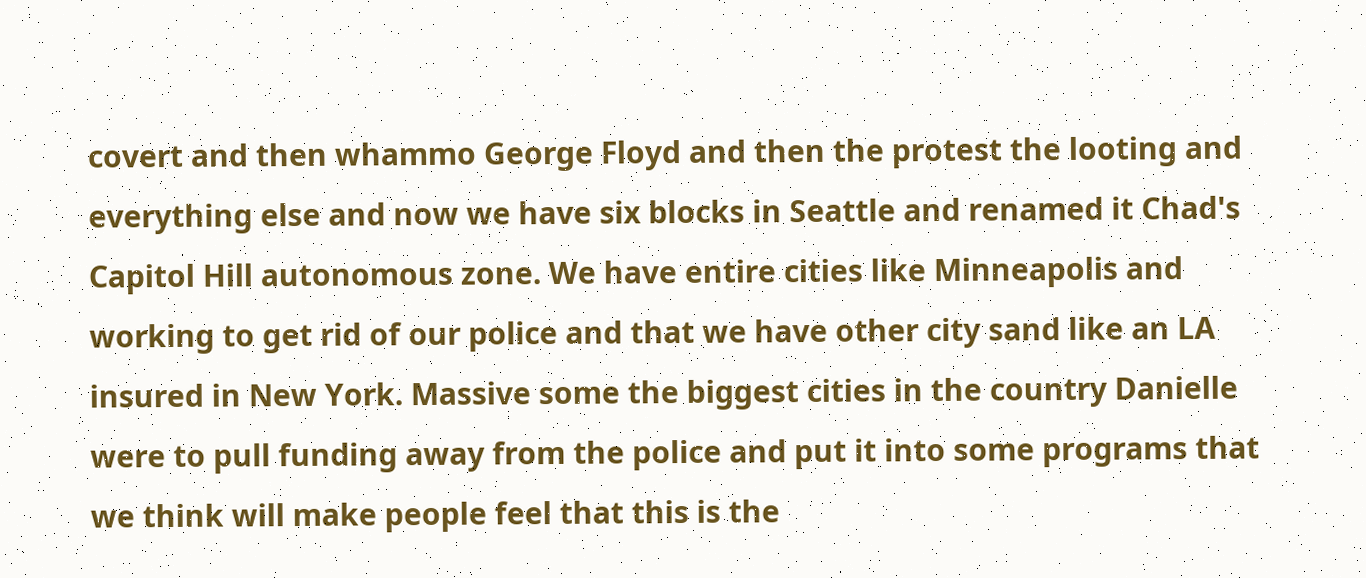covert and then whammo George Floyd and then the protest the looting and everything else and now we have six blocks in Seattle and renamed it Chad's Capitol Hill autonomous zone. We have entire cities like Minneapolis and working to get rid of our police and that we have other city sand like an LA insured in New York. Massive some the biggest cities in the country Danielle were to pull funding away from the police and put it into some programs that we think will make people feel that this is the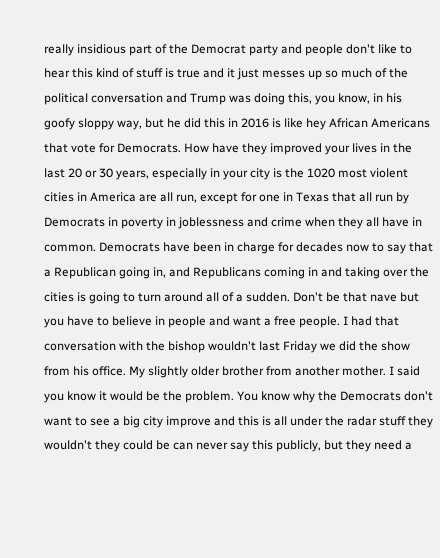really insidious part of the Democrat party and people don't like to hear this kind of stuff is true and it just messes up so much of the political conversation and Trump was doing this, you know, in his goofy sloppy way, but he did this in 2016 is like hey African Americans that vote for Democrats. How have they improved your lives in the last 20 or 30 years, especially in your city is the 1020 most violent cities in America are all run, except for one in Texas that all run by Democrats in poverty in joblessness and crime when they all have in common. Democrats have been in charge for decades now to say that a Republican going in, and Republicans coming in and taking over the cities is going to turn around all of a sudden. Don't be that nave but you have to believe in people and want a free people. I had that conversation with the bishop wouldn't last Friday we did the show from his office. My slightly older brother from another mother. I said you know it would be the problem. You know why the Democrats don't want to see a big city improve and this is all under the radar stuff they wouldn't they could be can never say this publicly, but they need a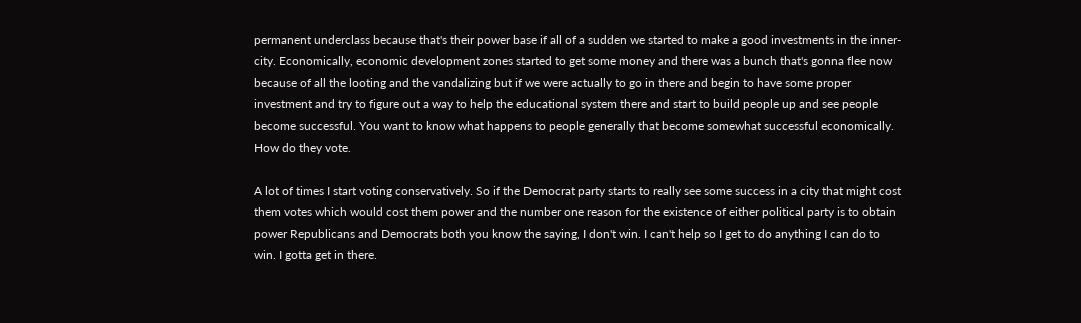permanent underclass because that's their power base if all of a sudden we started to make a good investments in the inner-city. Economically, economic development zones started to get some money and there was a bunch that's gonna flee now because of all the looting and the vandalizing but if we were actually to go in there and begin to have some proper investment and try to figure out a way to help the educational system there and start to build people up and see people become successful. You want to know what happens to people generally that become somewhat successful economically. How do they vote.

A lot of times I start voting conservatively. So if the Democrat party starts to really see some success in a city that might cost them votes which would cost them power and the number one reason for the existence of either political party is to obtain power Republicans and Democrats both you know the saying, I don't win. I can't help so I get to do anything I can do to win. I gotta get in there.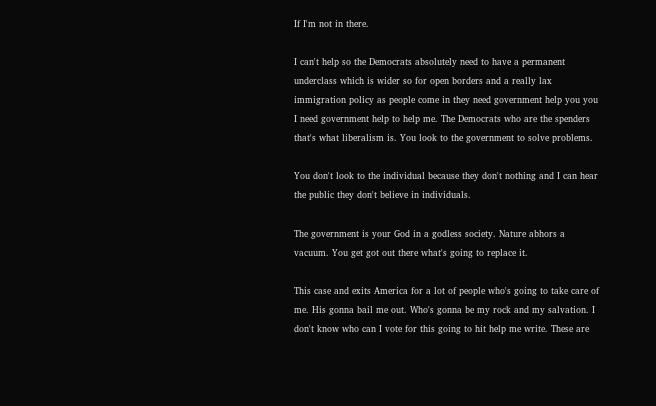If I'm not in there.

I can't help so the Democrats absolutely need to have a permanent underclass which is wider so for open borders and a really lax immigration policy as people come in they need government help you you I need government help to help me. The Democrats who are the spenders that's what liberalism is. You look to the government to solve problems.

You don't look to the individual because they don't nothing and I can hear the public they don't believe in individuals.

The government is your God in a godless society. Nature abhors a vacuum. You get got out there what's going to replace it.

This case and exits America for a lot of people who's going to take care of me. His gonna bail me out. Who's gonna be my rock and my salvation. I don't know who can I vote for this going to hit help me write. These are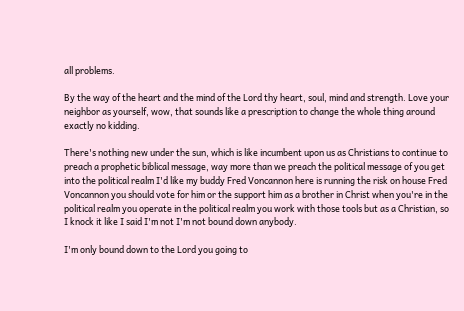all problems.

By the way of the heart and the mind of the Lord thy heart, soul, mind and strength. Love your neighbor as yourself, wow, that sounds like a prescription to change the whole thing around exactly no kidding.

There's nothing new under the sun, which is like incumbent upon us as Christians to continue to preach a prophetic biblical message, way more than we preach the political message of you get into the political realm I'd like my buddy Fred Voncannon here is running the risk on house Fred Voncannon you should vote for him or the support him as a brother in Christ when you're in the political realm you operate in the political realm you work with those tools but as a Christian, so I knock it like I said I'm not I'm not bound down anybody.

I'm only bound down to the Lord you going to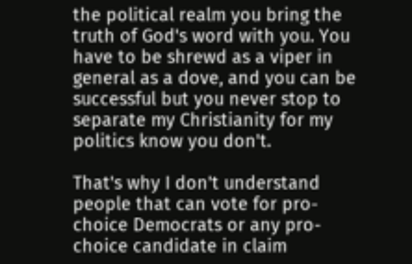the political realm you bring the truth of God's word with you. You have to be shrewd as a viper in general as a dove, and you can be successful but you never stop to separate my Christianity for my politics know you don't.

That's why I don't understand people that can vote for pro-choice Democrats or any pro-choice candidate in claim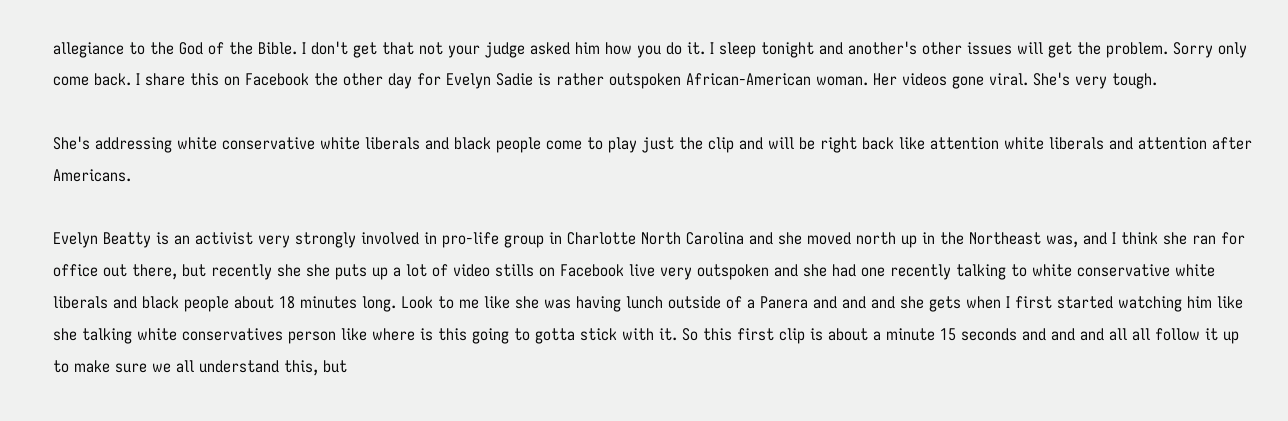allegiance to the God of the Bible. I don't get that not your judge asked him how you do it. I sleep tonight and another's other issues will get the problem. Sorry only come back. I share this on Facebook the other day for Evelyn Sadie is rather outspoken African-American woman. Her videos gone viral. She's very tough.

She's addressing white conservative white liberals and black people come to play just the clip and will be right back like attention white liberals and attention after Americans.

Evelyn Beatty is an activist very strongly involved in pro-life group in Charlotte North Carolina and she moved north up in the Northeast was, and I think she ran for office out there, but recently she she puts up a lot of video stills on Facebook live very outspoken and she had one recently talking to white conservative white liberals and black people about 18 minutes long. Look to me like she was having lunch outside of a Panera and and and she gets when I first started watching him like she talking white conservatives person like where is this going to gotta stick with it. So this first clip is about a minute 15 seconds and and and all all follow it up to make sure we all understand this, but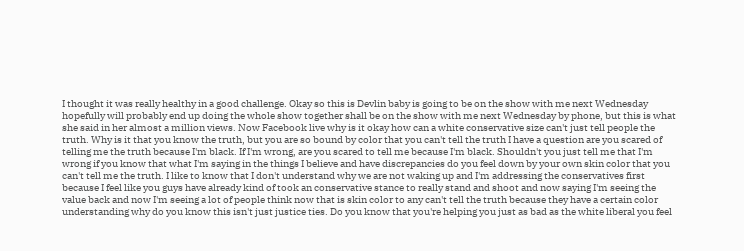I thought it was really healthy in a good challenge. Okay so this is Devlin baby is going to be on the show with me next Wednesday hopefully will probably end up doing the whole show together shall be on the show with me next Wednesday by phone, but this is what she said in her almost a million views. Now Facebook live why is it okay how can a white conservative size can't just tell people the truth. Why is it that you know the truth, but you are so bound by color that you can't tell the truth I have a question are you scared of telling me the truth because I'm black. If I'm wrong, are you scared to tell me because I'm black. Shouldn't you just tell me that I'm wrong if you know that what I'm saying in the things I believe and have discrepancies do you feel down by your own skin color that you can't tell me the truth. I like to know that I don't understand why we are not waking up and I'm addressing the conservatives first because I feel like you guys have already kind of took an conservative stance to really stand and shoot and now saying I'm seeing the value back and now I'm seeing a lot of people think now that is skin color to any can't tell the truth because they have a certain color understanding why do you know this isn't just justice ties. Do you know that you're helping you just as bad as the white liberal you feel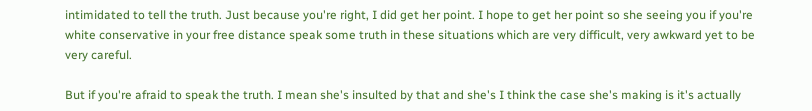intimidated to tell the truth. Just because you're right, I did get her point. I hope to get her point so she seeing you if you're white conservative in your free distance speak some truth in these situations which are very difficult, very awkward yet to be very careful.

But if you're afraid to speak the truth. I mean she's insulted by that and she's I think the case she's making is it's actually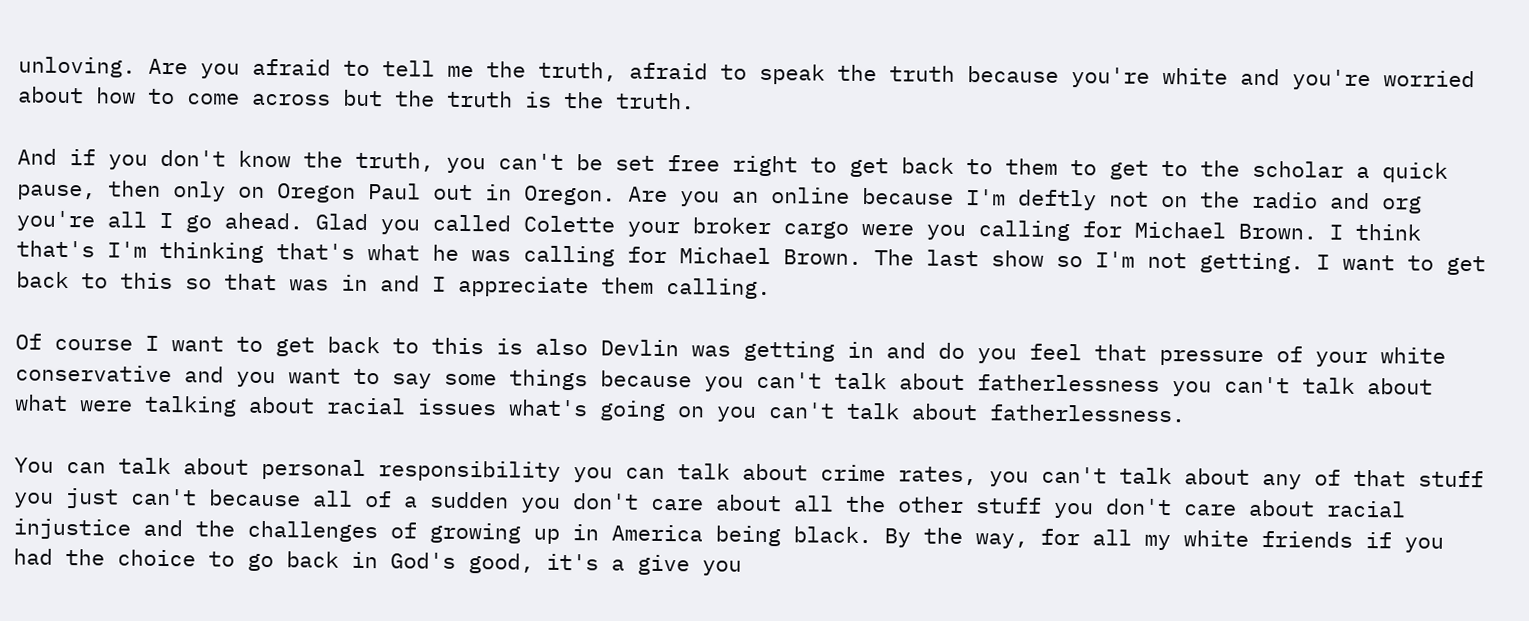unloving. Are you afraid to tell me the truth, afraid to speak the truth because you're white and you're worried about how to come across but the truth is the truth.

And if you don't know the truth, you can't be set free right to get back to them to get to the scholar a quick pause, then only on Oregon Paul out in Oregon. Are you an online because I'm deftly not on the radio and org you're all I go ahead. Glad you called Colette your broker cargo were you calling for Michael Brown. I think that's I'm thinking that's what he was calling for Michael Brown. The last show so I'm not getting. I want to get back to this so that was in and I appreciate them calling.

Of course I want to get back to this is also Devlin was getting in and do you feel that pressure of your white conservative and you want to say some things because you can't talk about fatherlessness you can't talk about what were talking about racial issues what's going on you can't talk about fatherlessness.

You can talk about personal responsibility you can talk about crime rates, you can't talk about any of that stuff you just can't because all of a sudden you don't care about all the other stuff you don't care about racial injustice and the challenges of growing up in America being black. By the way, for all my white friends if you had the choice to go back in God's good, it's a give you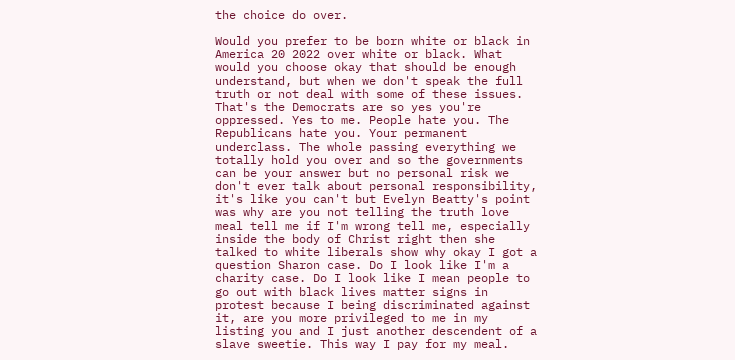the choice do over.

Would you prefer to be born white or black in America 20 2022 over white or black. What would you choose okay that should be enough understand, but when we don't speak the full truth or not deal with some of these issues. That's the Democrats are so yes you're oppressed. Yes to me. People hate you. The Republicans hate you. Your permanent underclass. The whole passing everything we totally hold you over and so the governments can be your answer but no personal risk we don't ever talk about personal responsibility, it's like you can't but Evelyn Beatty's point was why are you not telling the truth love meal tell me if I'm wrong tell me, especially inside the body of Christ right then she talked to white liberals show why okay I got a question Sharon case. Do I look like I'm a charity case. Do I look like I mean people to go out with black lives matter signs in protest because I being discriminated against it, are you more privileged to me in my listing you and I just another descendent of a slave sweetie. This way I pay for my meal.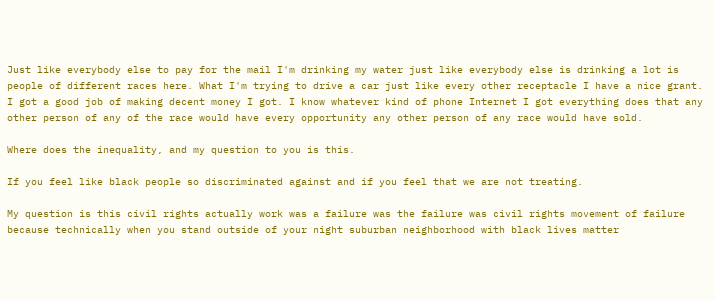Just like everybody else to pay for the mail I'm drinking my water just like everybody else is drinking a lot is people of different races here. What I'm trying to drive a car just like every other receptacle I have a nice grant. I got a good job of making decent money I got. I know whatever kind of phone Internet I got everything does that any other person of any of the race would have every opportunity any other person of any race would have sold.

Where does the inequality, and my question to you is this.

If you feel like black people so discriminated against and if you feel that we are not treating.

My question is this civil rights actually work was a failure was the failure was civil rights movement of failure because technically when you stand outside of your night suburban neighborhood with black lives matter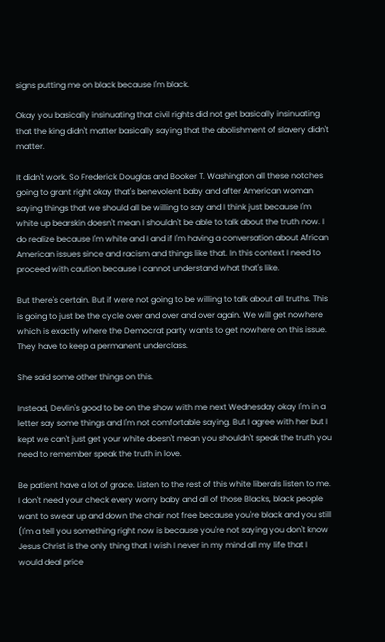signs putting me on black because I'm black.

Okay you basically insinuating that civil rights did not get basically insinuating that the king didn't matter basically saying that the abolishment of slavery didn't matter.

It didn't work. So Frederick Douglas and Booker T. Washington all these notches going to grant right okay that's benevolent baby and after American woman saying things that we should all be willing to say and I think just because I'm white up bearskin doesn't mean I shouldn't be able to talk about the truth now. I do realize because I'm white and I and if I'm having a conversation about African American issues since and racism and things like that. In this context I need to proceed with caution because I cannot understand what that's like.

But there's certain. But if were not going to be willing to talk about all truths. This is going to just be the cycle over and over and over again. We will get nowhere which is exactly where the Democrat party wants to get nowhere on this issue. They have to keep a permanent underclass.

She said some other things on this.

Instead, Devlin's good to be on the show with me next Wednesday okay I'm in a letter say some things and I'm not comfortable saying. But I agree with her but I kept we can't just get your white doesn't mean you shouldn't speak the truth you need to remember speak the truth in love.

Be patient have a lot of grace. Listen to the rest of this white liberals listen to me. I don't need your check every worry baby and all of those Blacks, black people want to swear up and down the chair not free because you're black and you still (I'm a tell you something right now is because you're not saying you don't know Jesus Christ is the only thing that I wish I never in my mind all my life that I would deal price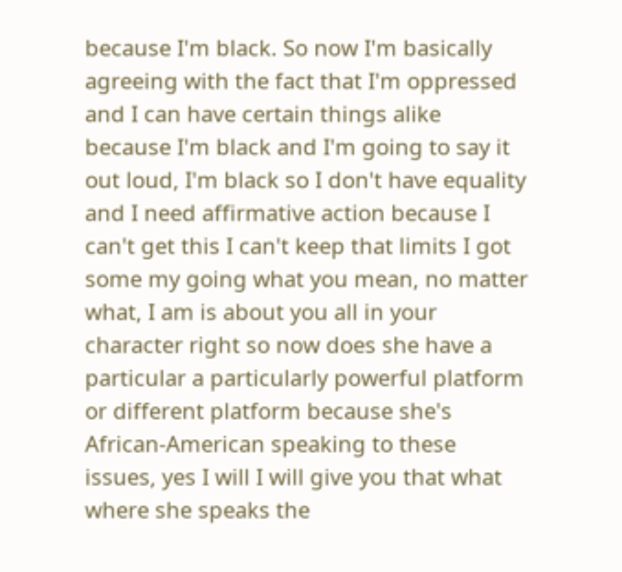because I'm black. So now I'm basically agreeing with the fact that I'm oppressed and I can have certain things alike because I'm black and I'm going to say it out loud, I'm black so I don't have equality and I need affirmative action because I can't get this I can't keep that limits I got some my going what you mean, no matter what, I am is about you all in your character right so now does she have a particular a particularly powerful platform or different platform because she's African-American speaking to these issues, yes I will I will give you that what where she speaks the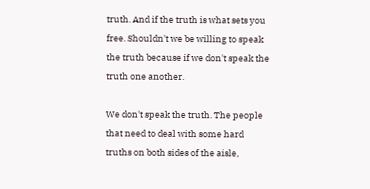truth. And if the truth is what sets you free. Shouldn't we be willing to speak the truth because if we don't speak the truth one another.

We don't speak the truth. The people that need to deal with some hard truths on both sides of the aisle,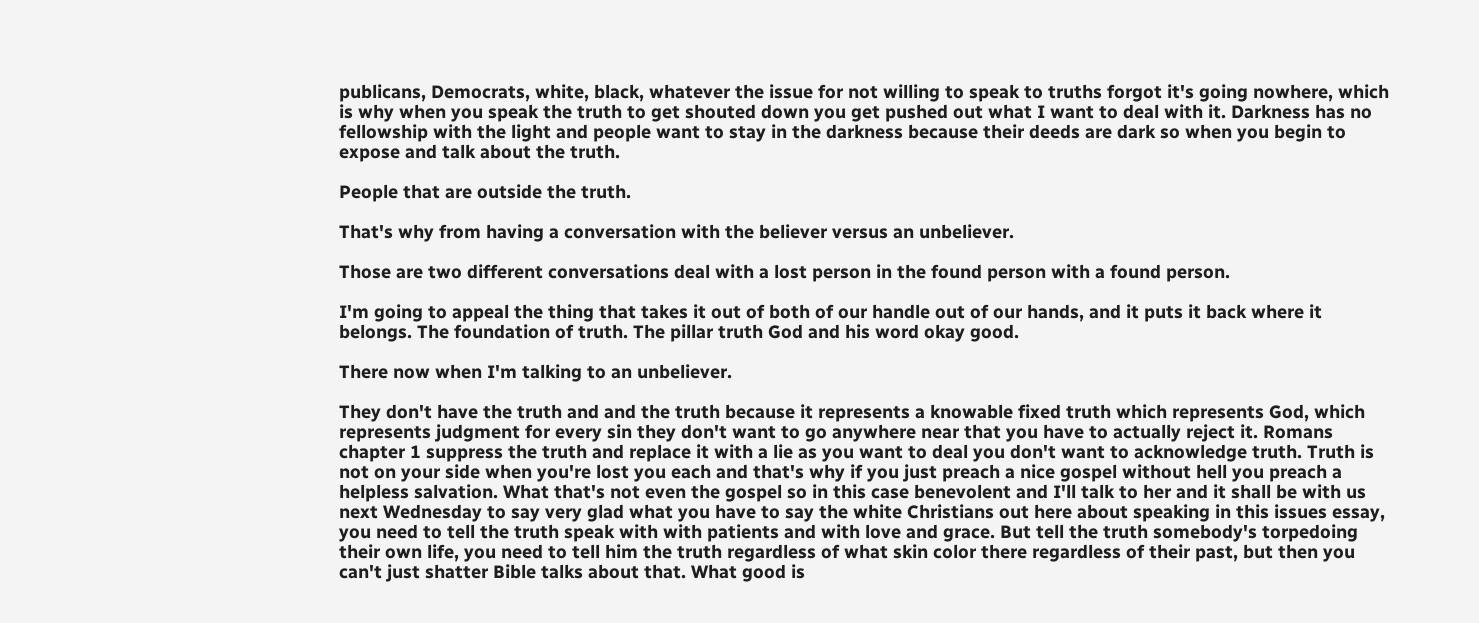publicans, Democrats, white, black, whatever the issue for not willing to speak to truths forgot it's going nowhere, which is why when you speak the truth to get shouted down you get pushed out what I want to deal with it. Darkness has no fellowship with the light and people want to stay in the darkness because their deeds are dark so when you begin to expose and talk about the truth.

People that are outside the truth.

That's why from having a conversation with the believer versus an unbeliever.

Those are two different conversations deal with a lost person in the found person with a found person.

I'm going to appeal the thing that takes it out of both of our handle out of our hands, and it puts it back where it belongs. The foundation of truth. The pillar truth God and his word okay good.

There now when I'm talking to an unbeliever.

They don't have the truth and and the truth because it represents a knowable fixed truth which represents God, which represents judgment for every sin they don't want to go anywhere near that you have to actually reject it. Romans chapter 1 suppress the truth and replace it with a lie as you want to deal you don't want to acknowledge truth. Truth is not on your side when you're lost you each and that's why if you just preach a nice gospel without hell you preach a helpless salvation. What that's not even the gospel so in this case benevolent and I'll talk to her and it shall be with us next Wednesday to say very glad what you have to say the white Christians out here about speaking in this issues essay, you need to tell the truth speak with with patients and with love and grace. But tell the truth somebody's torpedoing their own life, you need to tell him the truth regardless of what skin color there regardless of their past, but then you can't just shatter Bible talks about that. What good is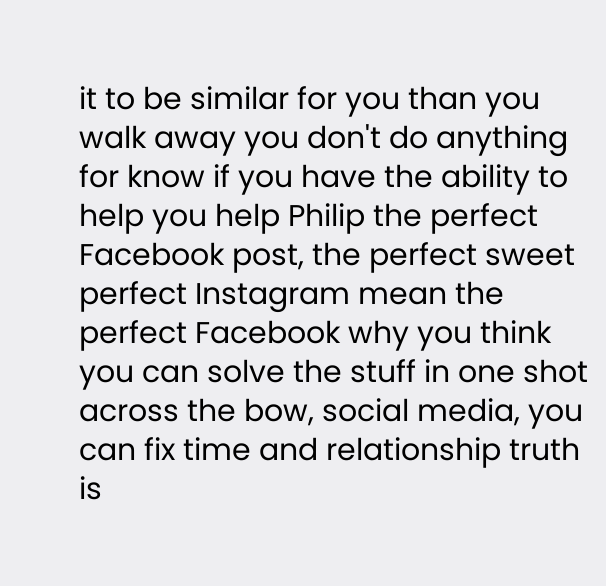it to be similar for you than you walk away you don't do anything for know if you have the ability to help you help Philip the perfect Facebook post, the perfect sweet perfect Instagram mean the perfect Facebook why you think you can solve the stuff in one shot across the bow, social media, you can fix time and relationship truth is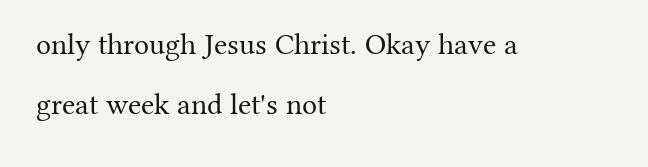only through Jesus Christ. Okay have a great week and let's not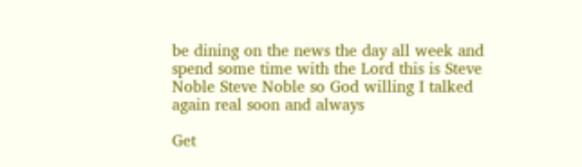be dining on the news the day all week and spend some time with the Lord this is Steve Noble Steve Noble so God willing I talked again real soon and always

Get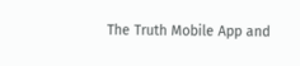The Truth Mobile App and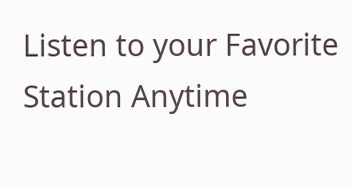Listen to your Favorite Station Anytime